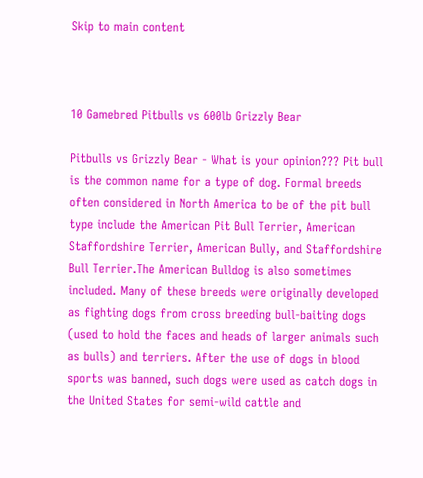Skip to main content



10 Gamebred Pitbulls vs 600lb Grizzly Bear

Pitbulls vs Grizzly Bear - What is your opinion??? Pit bull is the common name for a type of dog. Formal breeds often considered in North America to be of the pit bull type include the American Pit Bull Terrier, American Staffordshire Terrier, American Bully, and Staffordshire Bull Terrier.The American Bulldog is also sometimes included. Many of these breeds were originally developed as fighting dogs from cross breeding bull-baiting dogs (used to hold the faces and heads of larger animals such as bulls) and terriers. After the use of dogs in blood sports was banned, such dogs were used as catch dogs in the United States for semi-wild cattle and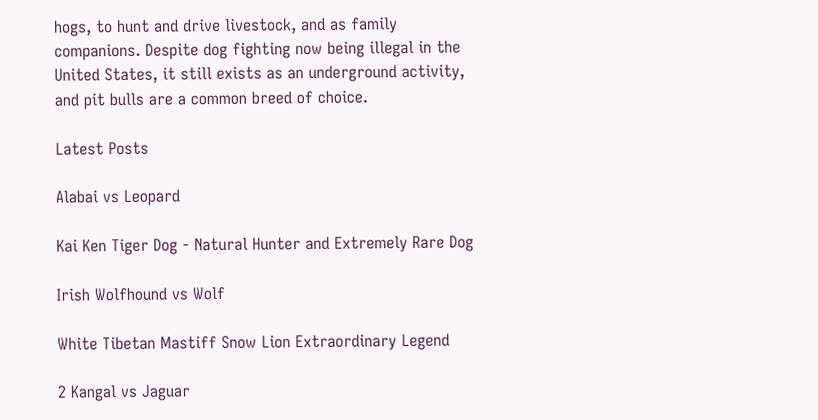hogs, to hunt and drive livestock, and as family companions. Despite dog fighting now being illegal in the United States, it still exists as an underground activity, and pit bulls are a common breed of choice.

Latest Posts

Alabai vs Leopard

Kai Ken Tiger Dog - Natural Hunter and Extremely Rare Dog

Irish Wolfhound vs Wolf

White Tibetan Mastiff Snow Lion Extraordinary Legend

2 Kangal vs Jaguar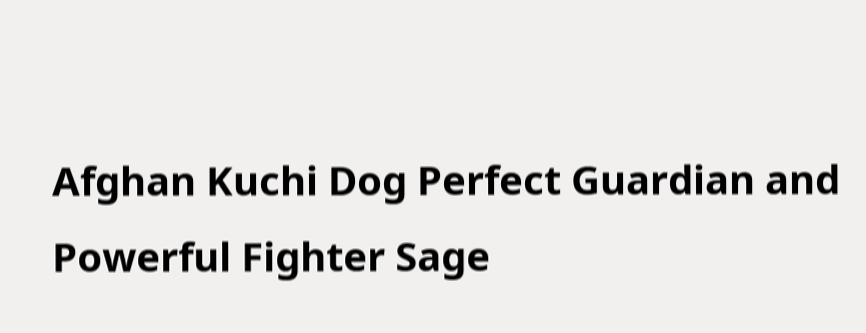Afghan Kuchi Dog Perfect Guardian and Powerful Fighter Sage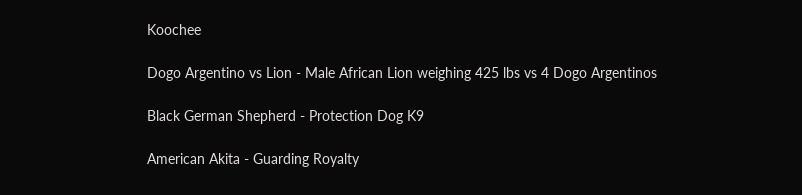Koochee

Dogo Argentino vs Lion - Male African Lion weighing 425 lbs vs 4 Dogo Argentinos

Black German Shepherd - Protection Dog K9

American Akita - Guarding Royalty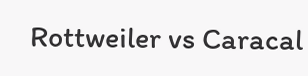Rottweiler vs Caracal